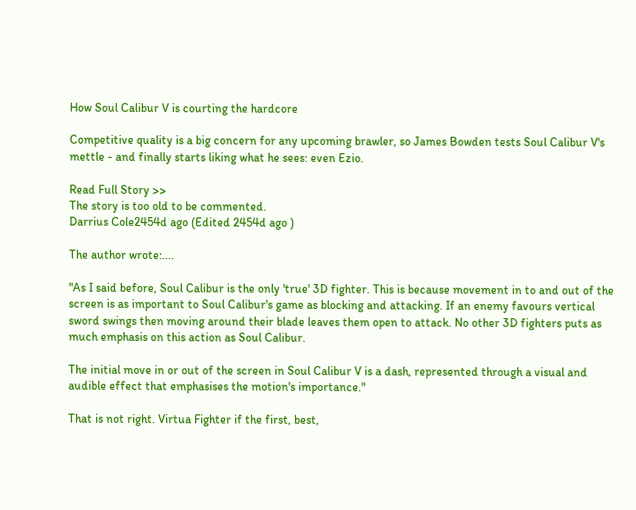How Soul Calibur V is courting the hardcore

Competitive quality is a big concern for any upcoming brawler, so James Bowden tests Soul Calibur V's mettle - and finally starts liking what he sees: even Ezio.

Read Full Story >>
The story is too old to be commented.
Darrius Cole2454d ago (Edited 2454d ago )

The author wrote:....

"As I said before, Soul Calibur is the only 'true' 3D fighter. This is because movement in to and out of the screen is as important to Soul Calibur's game as blocking and attacking. If an enemy favours vertical sword swings then moving around their blade leaves them open to attack. No other 3D fighters puts as much emphasis on this action as Soul Calibur.

The initial move in or out of the screen in Soul Calibur V is a dash, represented through a visual and audible effect that emphasises the motion's importance."

That is not right. Virtua Fighter if the first, best,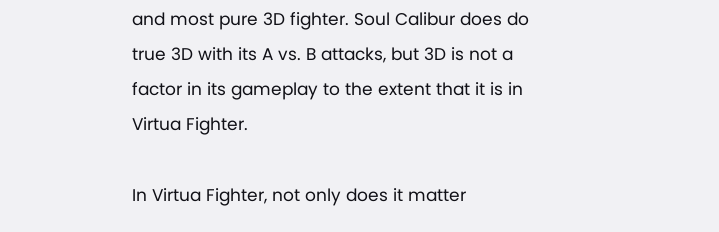and most pure 3D fighter. Soul Calibur does do true 3D with its A vs. B attacks, but 3D is not a factor in its gameplay to the extent that it is in Virtua Fighter.

In Virtua Fighter, not only does it matter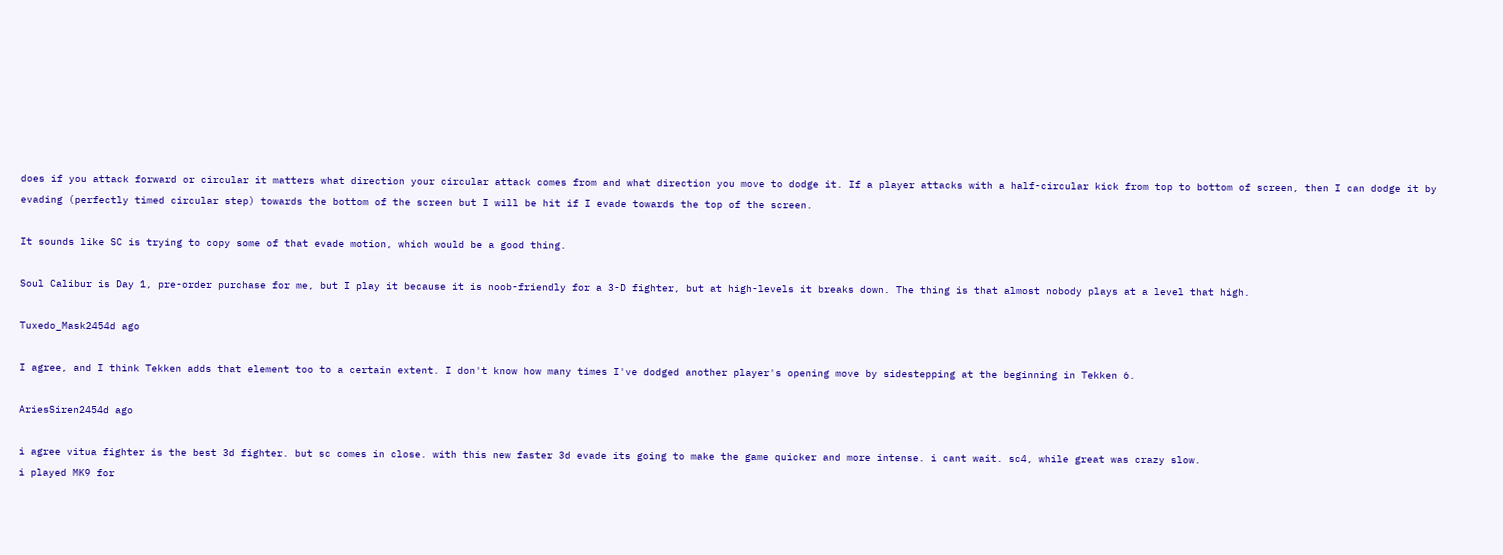does if you attack forward or circular it matters what direction your circular attack comes from and what direction you move to dodge it. If a player attacks with a half-circular kick from top to bottom of screen, then I can dodge it by evading (perfectly timed circular step) towards the bottom of the screen but I will be hit if I evade towards the top of the screen.

It sounds like SC is trying to copy some of that evade motion, which would be a good thing.

Soul Calibur is Day 1, pre-order purchase for me, but I play it because it is noob-friendly for a 3-D fighter, but at high-levels it breaks down. The thing is that almost nobody plays at a level that high.

Tuxedo_Mask2454d ago

I agree, and I think Tekken adds that element too to a certain extent. I don't know how many times I've dodged another player's opening move by sidestepping at the beginning in Tekken 6.

AriesSiren2454d ago

i agree vitua fighter is the best 3d fighter. but sc comes in close. with this new faster 3d evade its going to make the game quicker and more intense. i cant wait. sc4, while great was crazy slow.
i played MK9 for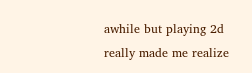awhile but playing 2d really made me realize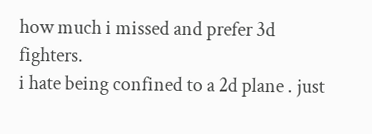how much i missed and prefer 3d fighters.
i hate being confined to a 2d plane . just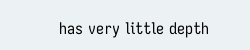has very little depth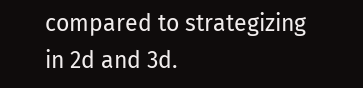compared to strategizing in 2d and 3d.